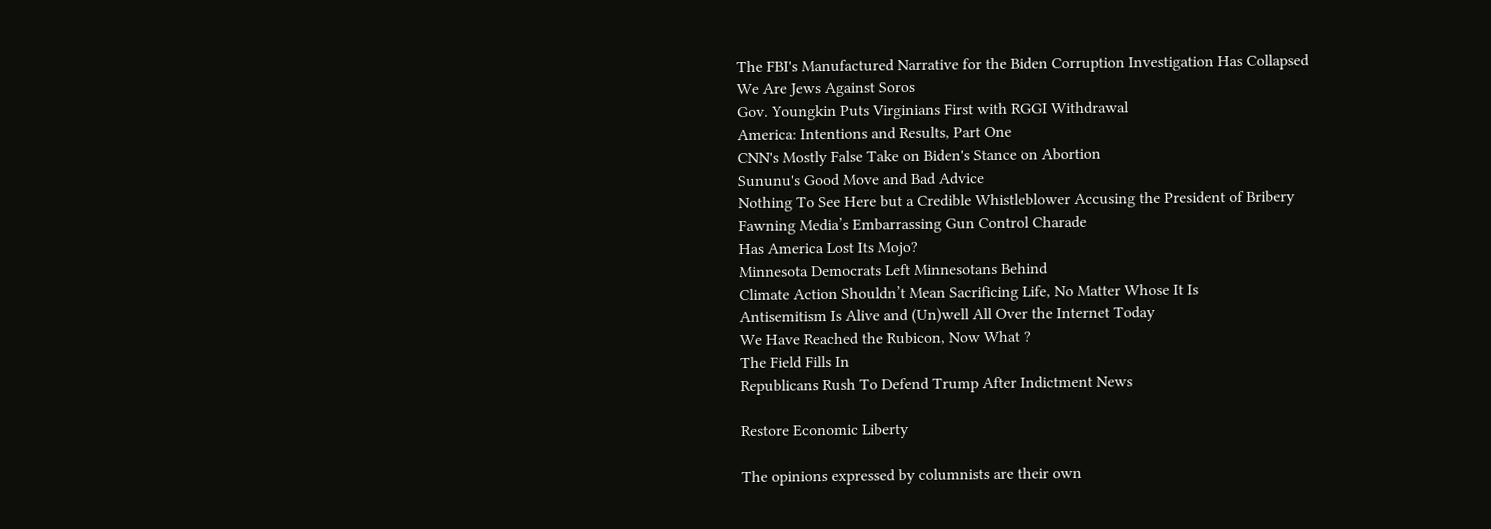The FBI's Manufactured Narrative for the Biden Corruption Investigation Has Collapsed
We Are Jews Against Soros
Gov. Youngkin Puts Virginians First with RGGI Withdrawal
America: Intentions and Results, Part One
CNN's Mostly False Take on Biden's Stance on Abortion
Sununu's Good Move and Bad Advice
Nothing To See Here but a Credible Whistleblower Accusing the President of Bribery
Fawning Media’s Embarrassing Gun Control Charade
Has America Lost Its Mojo?
Minnesota Democrats Left Minnesotans Behind
Climate Action Shouldn’t Mean Sacrificing Life, No Matter Whose It Is
Antisemitism Is Alive and (Un)well All Over the Internet Today
We Have Reached the Rubicon, Now What ?
The Field Fills In
Republicans Rush To Defend Trump After Indictment News

Restore Economic Liberty

The opinions expressed by columnists are their own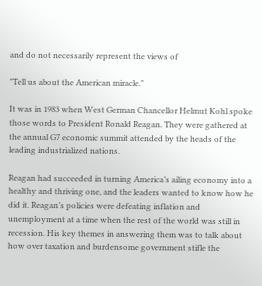and do not necessarily represent the views of

"Tell us about the American miracle."

It was in 1983 when West German Chancellor Helmut Kohl spoke those words to President Ronald Reagan. They were gathered at the annual G7 economic summit attended by the heads of the leading industrialized nations.

Reagan had succeeded in turning America’s ailing economy into a healthy and thriving one, and the leaders wanted to know how he did it. Reagan’s policies were defeating inflation and unemployment at a time when the rest of the world was still in recession. His key themes in answering them was to talk about how over taxation and burdensome government stifle the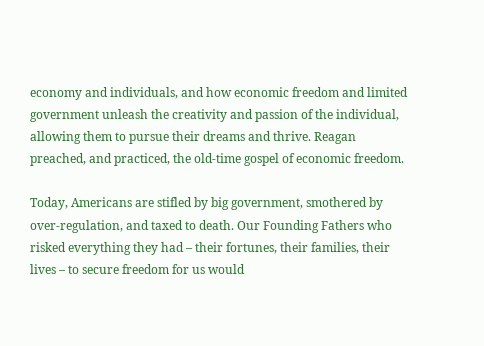economy and individuals, and how economic freedom and limited government unleash the creativity and passion of the individual, allowing them to pursue their dreams and thrive. Reagan preached, and practiced, the old-time gospel of economic freedom.

Today, Americans are stifled by big government, smothered by over-regulation, and taxed to death. Our Founding Fathers who risked everything they had – their fortunes, their families, their lives – to secure freedom for us would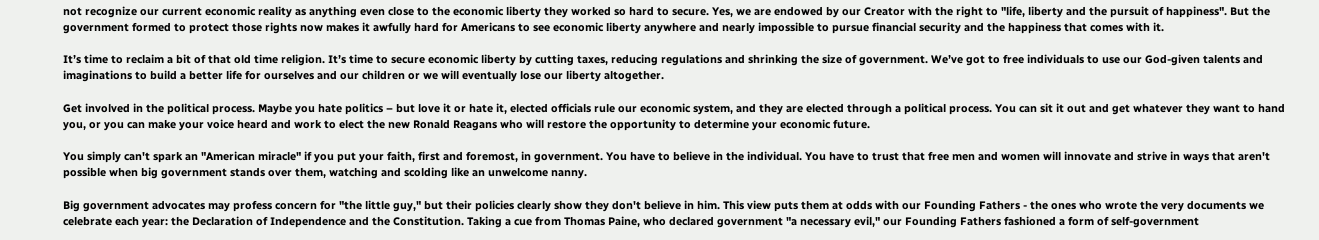not recognize our current economic reality as anything even close to the economic liberty they worked so hard to secure. Yes, we are endowed by our Creator with the right to "life, liberty and the pursuit of happiness". But the government formed to protect those rights now makes it awfully hard for Americans to see economic liberty anywhere and nearly impossible to pursue financial security and the happiness that comes with it.

It’s time to reclaim a bit of that old time religion. It’s time to secure economic liberty by cutting taxes, reducing regulations and shrinking the size of government. We’ve got to free individuals to use our God-given talents and imaginations to build a better life for ourselves and our children or we will eventually lose our liberty altogether.

Get involved in the political process. Maybe you hate politics – but love it or hate it, elected officials rule our economic system, and they are elected through a political process. You can sit it out and get whatever they want to hand you, or you can make your voice heard and work to elect the new Ronald Reagans who will restore the opportunity to determine your economic future.

You simply can't spark an "American miracle" if you put your faith, first and foremost, in government. You have to believe in the individual. You have to trust that free men and women will innovate and strive in ways that aren't possible when big government stands over them, watching and scolding like an unwelcome nanny.

Big government advocates may profess concern for "the little guy," but their policies clearly show they don't believe in him. This view puts them at odds with our Founding Fathers - the ones who wrote the very documents we celebrate each year: the Declaration of Independence and the Constitution. Taking a cue from Thomas Paine, who declared government "a necessary evil," our Founding Fathers fashioned a form of self-government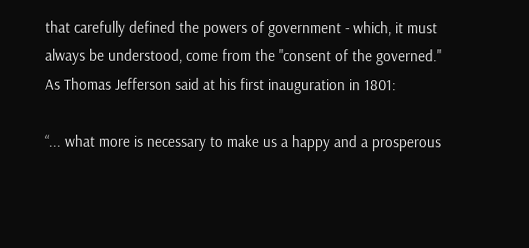that carefully defined the powers of government - which, it must always be understood, come from the "consent of the governed." As Thomas Jefferson said at his first inauguration in 1801:

“... what more is necessary to make us a happy and a prosperous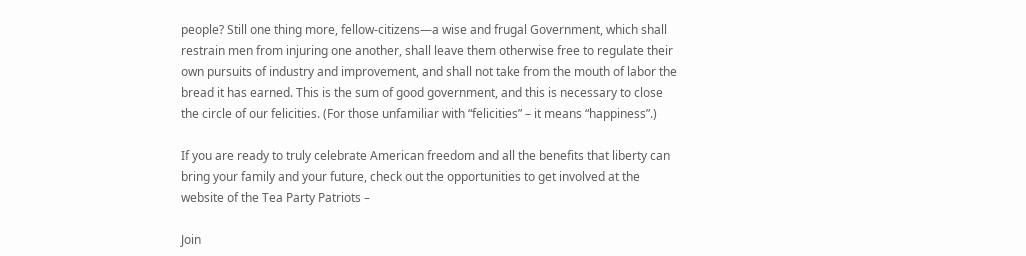people? Still one thing more, fellow-citizens—a wise and frugal Government, which shall restrain men from injuring one another, shall leave them otherwise free to regulate their own pursuits of industry and improvement, and shall not take from the mouth of labor the bread it has earned. This is the sum of good government, and this is necessary to close the circle of our felicities. (For those unfamiliar with “felicities” – it means “happiness”.)

If you are ready to truly celebrate American freedom and all the benefits that liberty can bring your family and your future, check out the opportunities to get involved at the website of the Tea Party Patriots –

Join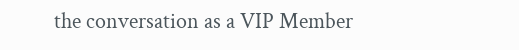the conversation as a VIP Member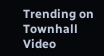Trending on Townhall Video